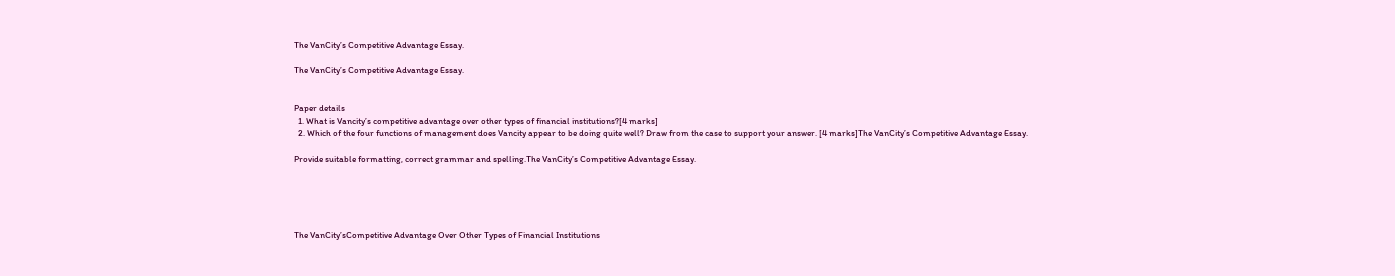The VanCity’s Competitive Advantage Essay.

The VanCity’s Competitive Advantage Essay.


Paper details
  1. What is Vancity’s competitive advantage over other types of financial institutions?[4 marks]
  2. Which of the four functions of management does Vancity appear to be doing quite well? Draw from the case to support your answer. [4 marks]The VanCity’s Competitive Advantage Essay.

Provide suitable formatting, correct grammar and spelling.The VanCity’s Competitive Advantage Essay.





The VanCity’sCompetitive Advantage Over Other Types of Financial Institutions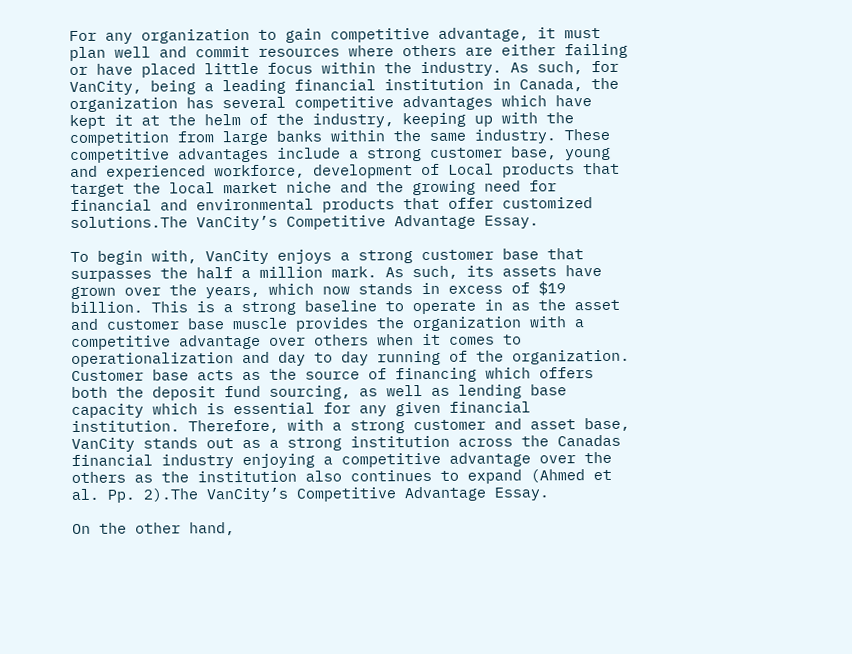For any organization to gain competitive advantage, it must plan well and commit resources where others are either failing or have placed little focus within the industry. As such, for VanCity, being a leading financial institution in Canada, the organization has several competitive advantages which have kept it at the helm of the industry, keeping up with the competition from large banks within the same industry. These competitive advantages include a strong customer base, young and experienced workforce, development of Local products that target the local market niche and the growing need for financial and environmental products that offer customized solutions.The VanCity’s Competitive Advantage Essay.

To begin with, VanCity enjoys a strong customer base that surpasses the half a million mark. As such, its assets have grown over the years, which now stands in excess of $19 billion. This is a strong baseline to operate in as the asset and customer base muscle provides the organization with a competitive advantage over others when it comes to operationalization and day to day running of the organization. Customer base acts as the source of financing which offers both the deposit fund sourcing, as well as lending base capacity which is essential for any given financial institution. Therefore, with a strong customer and asset base, VanCity stands out as a strong institution across the Canadas financial industry enjoying a competitive advantage over the others as the institution also continues to expand (Ahmed et al. Pp. 2).The VanCity’s Competitive Advantage Essay.

On the other hand,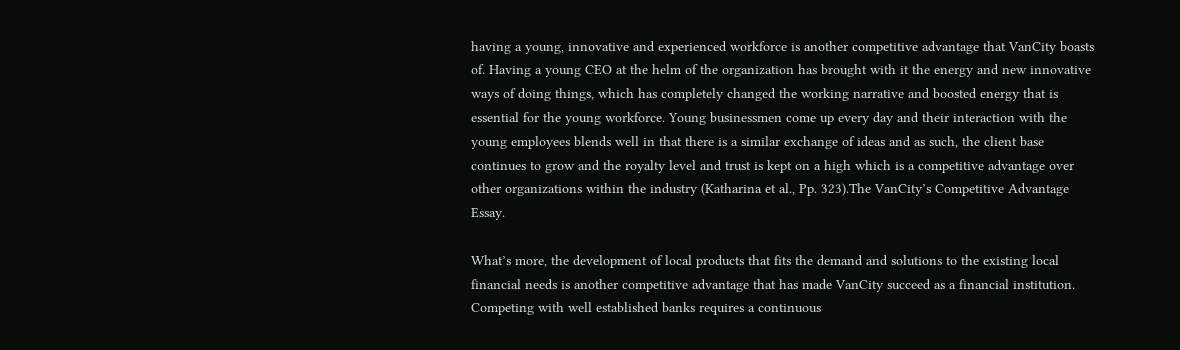having a young, innovative and experienced workforce is another competitive advantage that VanCity boasts of. Having a young CEO at the helm of the organization has brought with it the energy and new innovative ways of doing things, which has completely changed the working narrative and boosted energy that is essential for the young workforce. Young businessmen come up every day and their interaction with the young employees blends well in that there is a similar exchange of ideas and as such, the client base continues to grow and the royalty level and trust is kept on a high which is a competitive advantage over other organizations within the industry (Katharina et al., Pp. 323).The VanCity’s Competitive Advantage Essay.

What’s more, the development of local products that fits the demand and solutions to the existing local financial needs is another competitive advantage that has made VanCity succeed as a financial institution. Competing with well established banks requires a continuous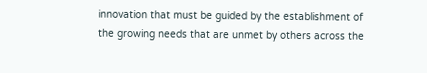innovation that must be guided by the establishment of the growing needs that are unmet by others across the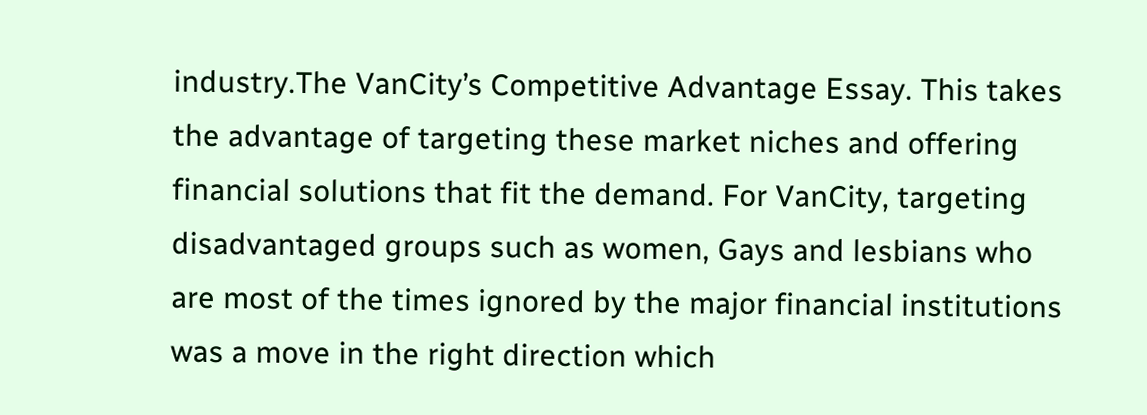industry.The VanCity’s Competitive Advantage Essay. This takes the advantage of targeting these market niches and offering financial solutions that fit the demand. For VanCity, targeting disadvantaged groups such as women, Gays and lesbians who are most of the times ignored by the major financial institutions was a move in the right direction which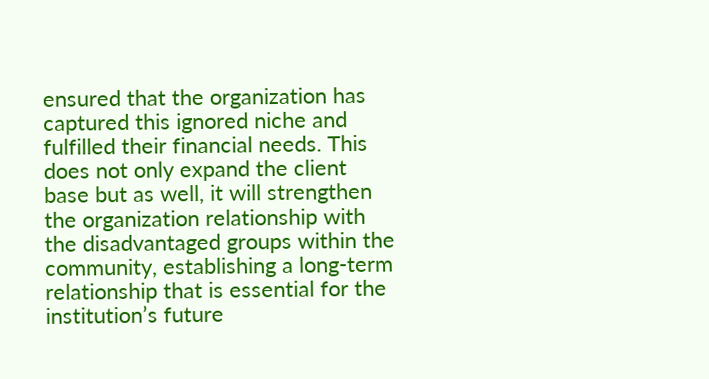ensured that the organization has captured this ignored niche and fulfilled their financial needs. This does not only expand the client base but as well, it will strengthen the organization relationship with the disadvantaged groups within the community, establishing a long-term relationship that is essential for the institution’s future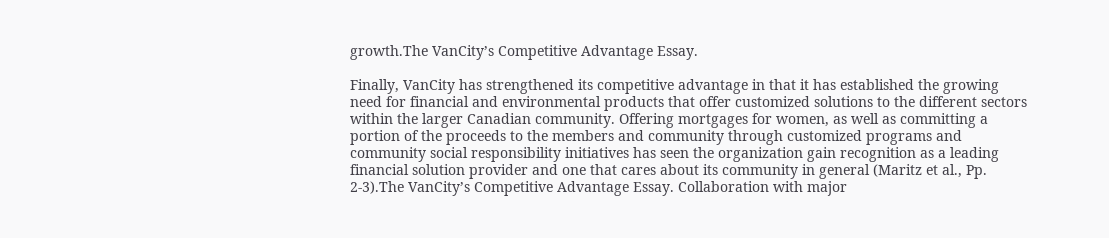growth.The VanCity’s Competitive Advantage Essay.

Finally, VanCity has strengthened its competitive advantage in that it has established the growing need for financial and environmental products that offer customized solutions to the different sectors within the larger Canadian community. Offering mortgages for women, as well as committing a portion of the proceeds to the members and community through customized programs and community social responsibility initiatives has seen the organization gain recognition as a leading financial solution provider and one that cares about its community in general (Maritz et al., Pp. 2-3).The VanCity’s Competitive Advantage Essay. Collaboration with major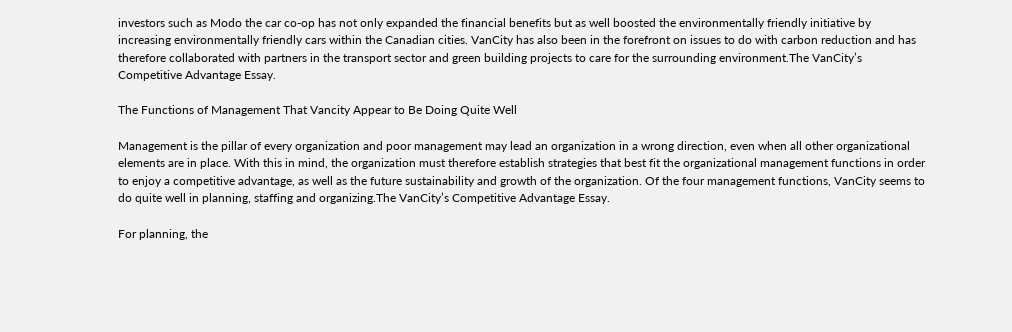investors such as Modo the car co-op has not only expanded the financial benefits but as well boosted the environmentally friendly initiative by increasing environmentally friendly cars within the Canadian cities. VanCity has also been in the forefront on issues to do with carbon reduction and has therefore collaborated with partners in the transport sector and green building projects to care for the surrounding environment.The VanCity’s Competitive Advantage Essay.

The Functions of Management That Vancity Appear to Be Doing Quite Well

Management is the pillar of every organization and poor management may lead an organization in a wrong direction, even when all other organizational elements are in place. With this in mind, the organization must therefore establish strategies that best fit the organizational management functions in order to enjoy a competitive advantage, as well as the future sustainability and growth of the organization. Of the four management functions, VanCity seems to do quite well in planning, staffing and organizing.The VanCity’s Competitive Advantage Essay.

For planning, the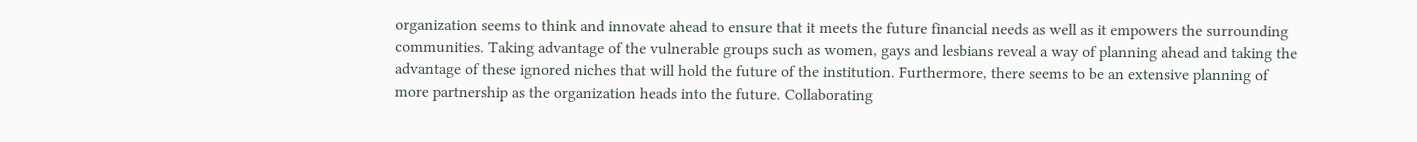organization seems to think and innovate ahead to ensure that it meets the future financial needs as well as it empowers the surrounding communities. Taking advantage of the vulnerable groups such as women, gays and lesbians reveal a way of planning ahead and taking the advantage of these ignored niches that will hold the future of the institution. Furthermore, there seems to be an extensive planning of more partnership as the organization heads into the future. Collaborating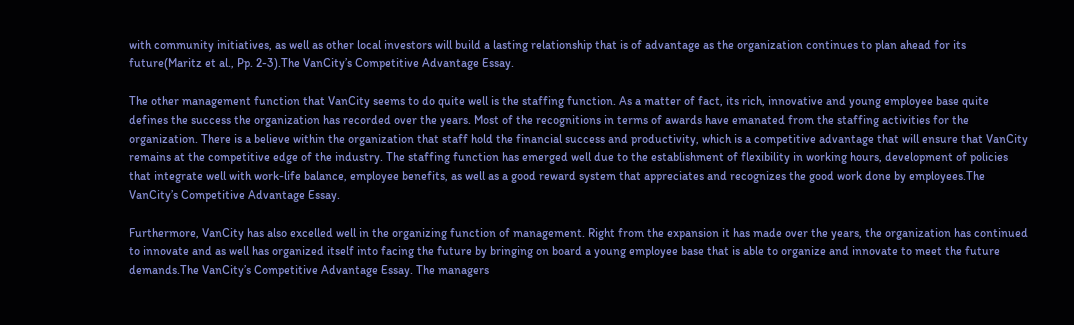with community initiatives, as well as other local investors will build a lasting relationship that is of advantage as the organization continues to plan ahead for its future(Maritz et al., Pp. 2-3).The VanCity’s Competitive Advantage Essay.

The other management function that VanCity seems to do quite well is the staffing function. As a matter of fact, its rich, innovative and young employee base quite defines the success the organization has recorded over the years. Most of the recognitions in terms of awards have emanated from the staffing activities for the organization. There is a believe within the organization that staff hold the financial success and productivity, which is a competitive advantage that will ensure that VanCity remains at the competitive edge of the industry. The staffing function has emerged well due to the establishment of flexibility in working hours, development of policies that integrate well with work-life balance, employee benefits, as well as a good reward system that appreciates and recognizes the good work done by employees.The VanCity’s Competitive Advantage Essay.

Furthermore, VanCity has also excelled well in the organizing function of management. Right from the expansion it has made over the years, the organization has continued to innovate and as well has organized itself into facing the future by bringing on board a young employee base that is able to organize and innovate to meet the future demands.The VanCity’s Competitive Advantage Essay. The managers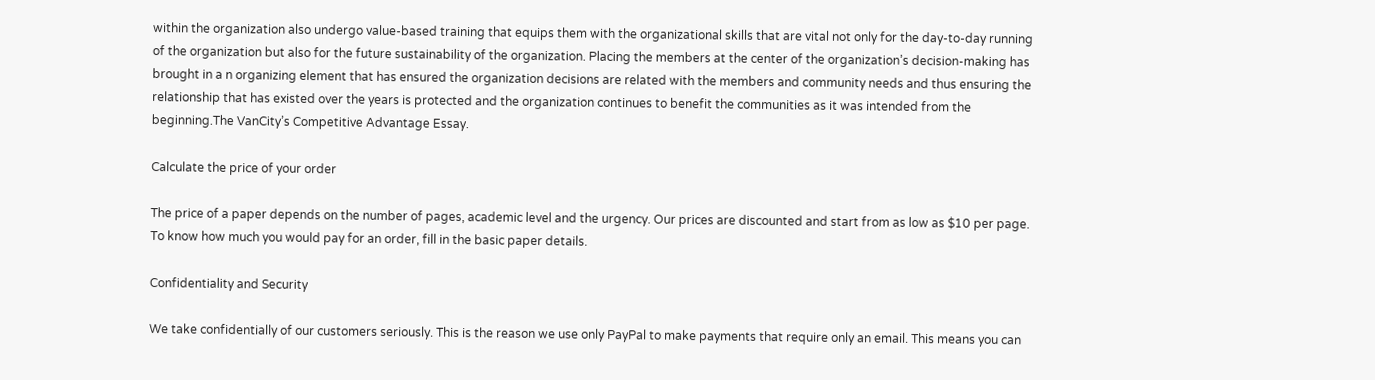within the organization also undergo value-based training that equips them with the organizational skills that are vital not only for the day-to-day running of the organization but also for the future sustainability of the organization. Placing the members at the center of the organization’s decision-making has brought in a n organizing element that has ensured the organization decisions are related with the members and community needs and thus ensuring the relationship that has existed over the years is protected and the organization continues to benefit the communities as it was intended from the beginning.The VanCity’s Competitive Advantage Essay.

Calculate the price of your order

The price of a paper depends on the number of pages, academic level and the urgency. Our prices are discounted and start from as low as $10 per page. To know how much you would pay for an order, fill in the basic paper details.

Confidentiality and Security

We take confidentially of our customers seriously. This is the reason we use only PayPal to make payments that require only an email. This means you can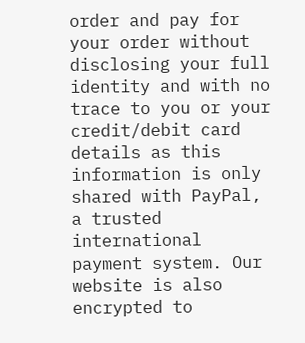order and pay for your order without disclosing your full identity and with no trace to you or your credit/debit card details as this information is only shared with PayPal, a trusted international payment system. Our website is also encrypted to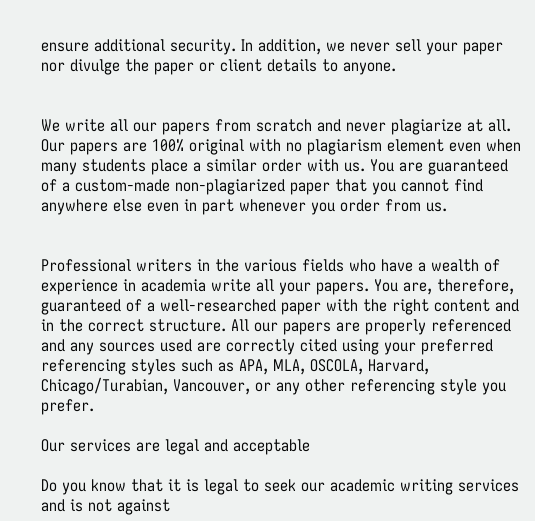ensure additional security. In addition, we never sell your paper nor divulge the paper or client details to anyone.


We write all our papers from scratch and never plagiarize at all. Our papers are 100% original with no plagiarism element even when many students place a similar order with us. You are guaranteed of a custom-made non-plagiarized paper that you cannot find anywhere else even in part whenever you order from us.


Professional writers in the various fields who have a wealth of experience in academia write all your papers. You are, therefore, guaranteed of a well-researched paper with the right content and in the correct structure. All our papers are properly referenced and any sources used are correctly cited using your preferred referencing styles such as APA, MLA, OSCOLA, Harvard, Chicago/Turabian, Vancouver, or any other referencing style you prefer.

Our services are legal and acceptable

Do you know that it is legal to seek our academic writing services and is not against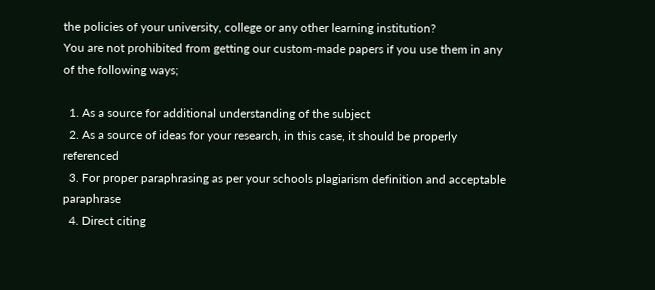the policies of your university, college or any other learning institution?
You are not prohibited from getting our custom-made papers if you use them in any of the following ways;

  1. As a source for additional understanding of the subject
  2. As a source of ideas for your research, in this case, it should be properly referenced
  3. For proper paraphrasing as per your schools plagiarism definition and acceptable paraphrase
  4. Direct citing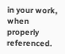in your work, when properly referenced.